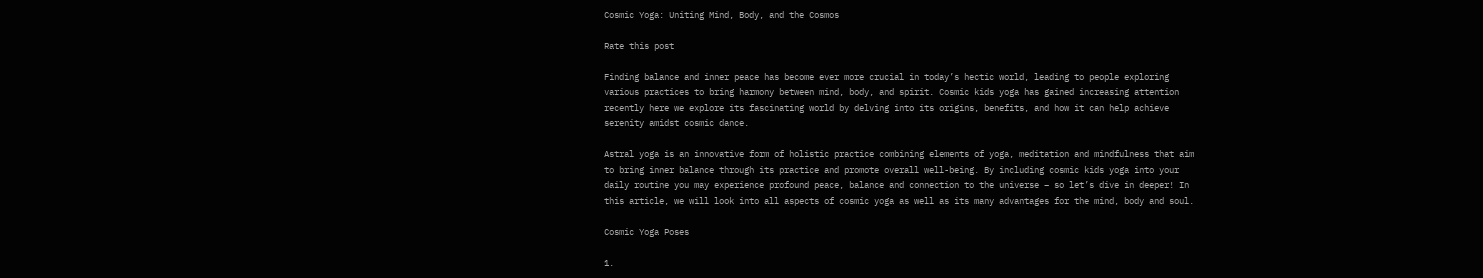Cosmic Yoga: Uniting Mind, Body, and the Cosmos

Rate this post

Finding balance and inner peace has become ever more crucial in today’s hectic world, leading to people exploring various practices to bring harmony between mind, body, and spirit. Cosmic kids yoga has gained increasing attention recently here we explore its fascinating world by delving into its origins, benefits, and how it can help achieve serenity amidst cosmic dance.

Astral yoga is an innovative form of holistic practice combining elements of yoga, meditation and mindfulness that aim to bring inner balance through its practice and promote overall well-being. By including cosmic kids yoga into your daily routine you may experience profound peace, balance and connection to the universe – so let’s dive in deeper! In this article, we will look into all aspects of cosmic yoga as well as its many advantages for the mind, body and soul.

Cosmic Yoga Poses

1.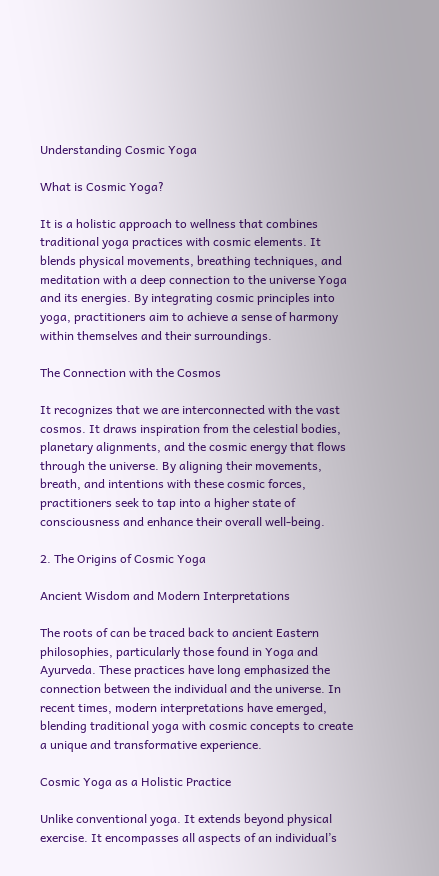Understanding Cosmic Yoga

What is Cosmic Yoga?

It is a holistic approach to wellness that combines traditional yoga practices with cosmic elements. It blends physical movements, breathing techniques, and meditation with a deep connection to the universe Yoga and its energies. By integrating cosmic principles into yoga, practitioners aim to achieve a sense of harmony within themselves and their surroundings.

The Connection with the Cosmos

It recognizes that we are interconnected with the vast cosmos. It draws inspiration from the celestial bodies, planetary alignments, and the cosmic energy that flows through the universe. By aligning their movements, breath, and intentions with these cosmic forces, practitioners seek to tap into a higher state of consciousness and enhance their overall well-being.

2. The Origins of Cosmic Yoga

Ancient Wisdom and Modern Interpretations

The roots of can be traced back to ancient Eastern philosophies, particularly those found in Yoga and Ayurveda. These practices have long emphasized the connection between the individual and the universe. In recent times, modern interpretations have emerged, blending traditional yoga with cosmic concepts to create a unique and transformative experience.

Cosmic Yoga as a Holistic Practice

Unlike conventional yoga. It extends beyond physical exercise. It encompasses all aspects of an individual’s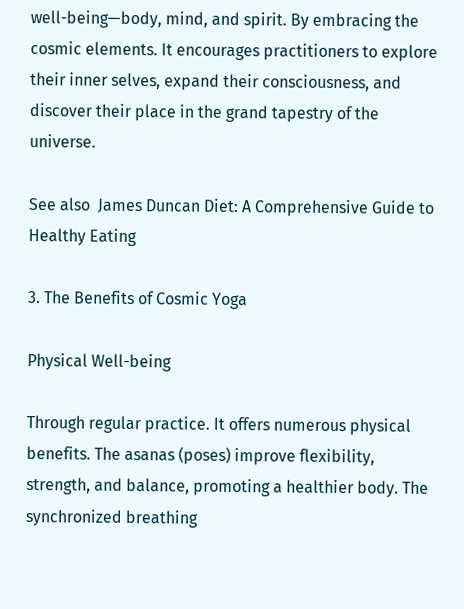well-being—body, mind, and spirit. By embracing the cosmic elements. It encourages practitioners to explore their inner selves, expand their consciousness, and discover their place in the grand tapestry of the universe.

See also  James Duncan Diet: A Comprehensive Guide to Healthy Eating

3. The Benefits of Cosmic Yoga

Physical Well-being

Through regular practice. It offers numerous physical benefits. The asanas (poses) improve flexibility, strength, and balance, promoting a healthier body. The synchronized breathing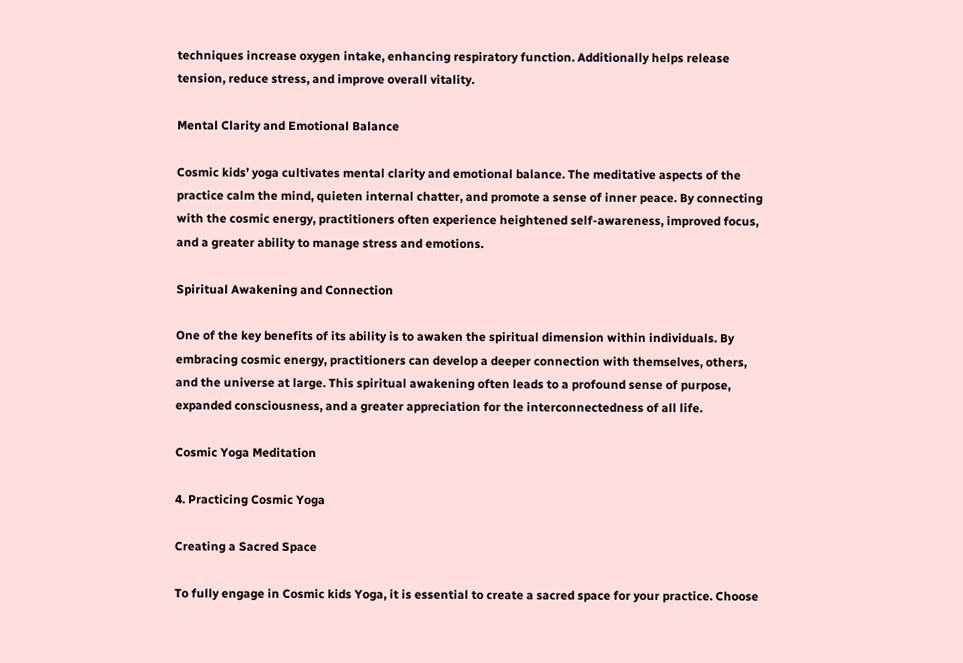techniques increase oxygen intake, enhancing respiratory function. Additionally helps release tension, reduce stress, and improve overall vitality.

Mental Clarity and Emotional Balance

Cosmic kids’ yoga cultivates mental clarity and emotional balance. The meditative aspects of the practice calm the mind, quieten internal chatter, and promote a sense of inner peace. By connecting with the cosmic energy, practitioners often experience heightened self-awareness, improved focus, and a greater ability to manage stress and emotions.

Spiritual Awakening and Connection

One of the key benefits of its ability is to awaken the spiritual dimension within individuals. By embracing cosmic energy, practitioners can develop a deeper connection with themselves, others, and the universe at large. This spiritual awakening often leads to a profound sense of purpose, expanded consciousness, and a greater appreciation for the interconnectedness of all life.

Cosmic Yoga Meditation

4. Practicing Cosmic Yoga

Creating a Sacred Space

To fully engage in Cosmic kids Yoga, it is essential to create a sacred space for your practice. Choose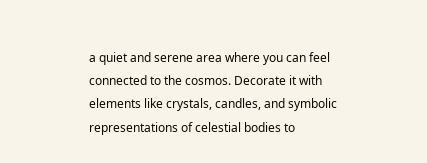a quiet and serene area where you can feel connected to the cosmos. Decorate it with elements like crystals, candles, and symbolic representations of celestial bodies to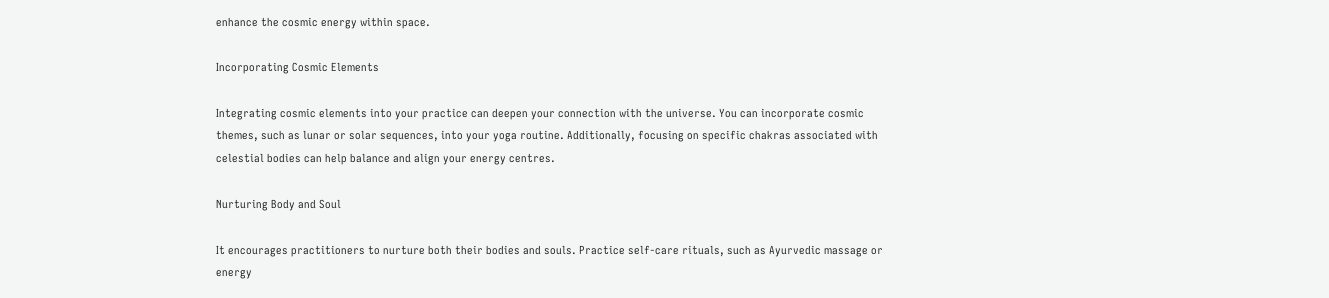enhance the cosmic energy within space.

Incorporating Cosmic Elements

Integrating cosmic elements into your practice can deepen your connection with the universe. You can incorporate cosmic themes, such as lunar or solar sequences, into your yoga routine. Additionally, focusing on specific chakras associated with celestial bodies can help balance and align your energy centres.

Nurturing Body and Soul

It encourages practitioners to nurture both their bodies and souls. Practice self-care rituals, such as Ayurvedic massage or energy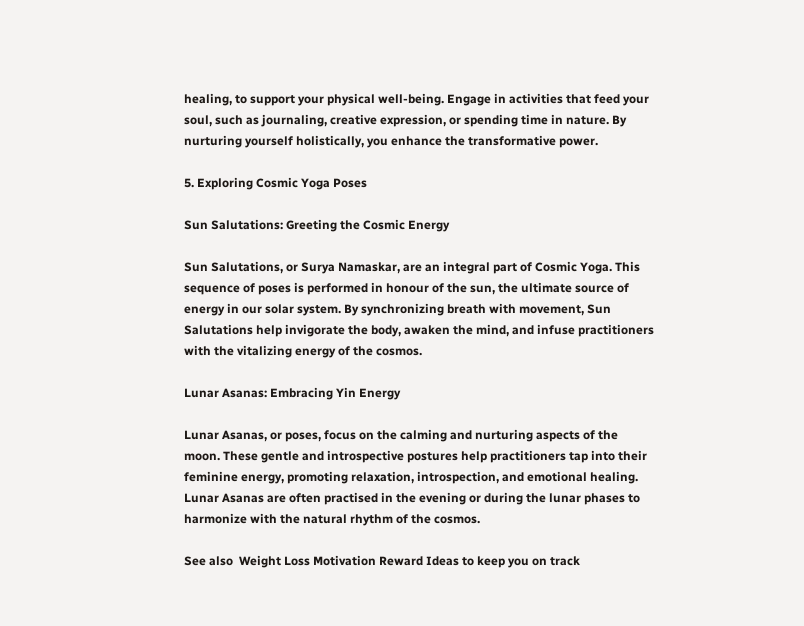healing, to support your physical well-being. Engage in activities that feed your soul, such as journaling, creative expression, or spending time in nature. By nurturing yourself holistically, you enhance the transformative power.

5. Exploring Cosmic Yoga Poses

Sun Salutations: Greeting the Cosmic Energy

Sun Salutations, or Surya Namaskar, are an integral part of Cosmic Yoga. This sequence of poses is performed in honour of the sun, the ultimate source of energy in our solar system. By synchronizing breath with movement, Sun Salutations help invigorate the body, awaken the mind, and infuse practitioners with the vitalizing energy of the cosmos.

Lunar Asanas: Embracing Yin Energy

Lunar Asanas, or poses, focus on the calming and nurturing aspects of the moon. These gentle and introspective postures help practitioners tap into their feminine energy, promoting relaxation, introspection, and emotional healing. Lunar Asanas are often practised in the evening or during the lunar phases to harmonize with the natural rhythm of the cosmos.

See also  Weight Loss Motivation Reward Ideas to keep you on track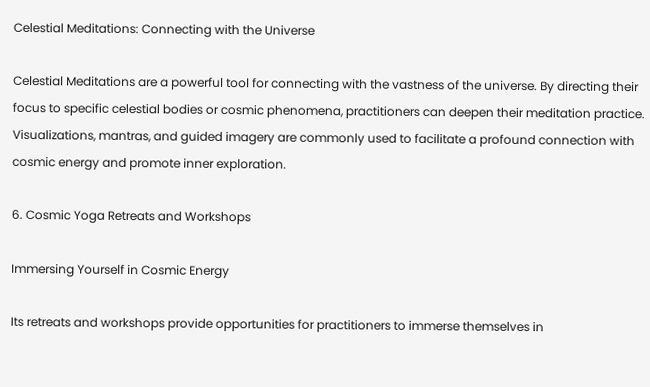Celestial Meditations: Connecting with the Universe

Celestial Meditations are a powerful tool for connecting with the vastness of the universe. By directing their focus to specific celestial bodies or cosmic phenomena, practitioners can deepen their meditation practice. Visualizations, mantras, and guided imagery are commonly used to facilitate a profound connection with cosmic energy and promote inner exploration.

6. Cosmic Yoga Retreats and Workshops

Immersing Yourself in Cosmic Energy

Its retreats and workshops provide opportunities for practitioners to immerse themselves in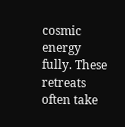cosmic energy fully. These retreats often take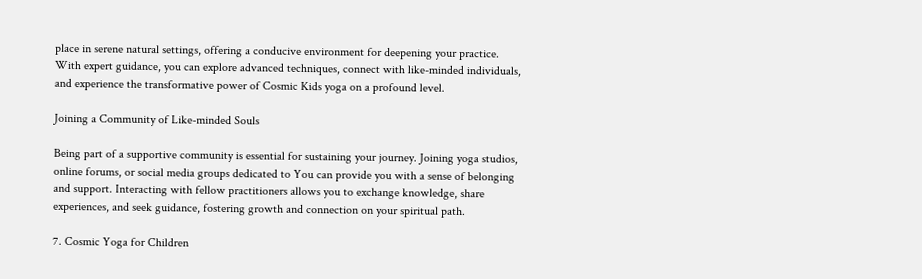place in serene natural settings, offering a conducive environment for deepening your practice. With expert guidance, you can explore advanced techniques, connect with like-minded individuals, and experience the transformative power of Cosmic Kids yoga on a profound level.

Joining a Community of Like-minded Souls

Being part of a supportive community is essential for sustaining your journey. Joining yoga studios, online forums, or social media groups dedicated to You can provide you with a sense of belonging and support. Interacting with fellow practitioners allows you to exchange knowledge, share experiences, and seek guidance, fostering growth and connection on your spiritual path.

7. Cosmic Yoga for Children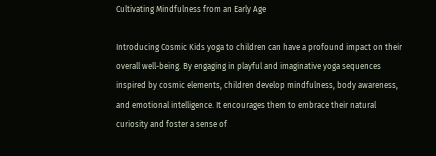Cultivating Mindfulness from an Early Age

Introducing Cosmic Kids yoga to children can have a profound impact on their overall well-being. By engaging in playful and imaginative yoga sequences inspired by cosmic elements, children develop mindfulness, body awareness, and emotional intelligence. It encourages them to embrace their natural curiosity and foster a sense of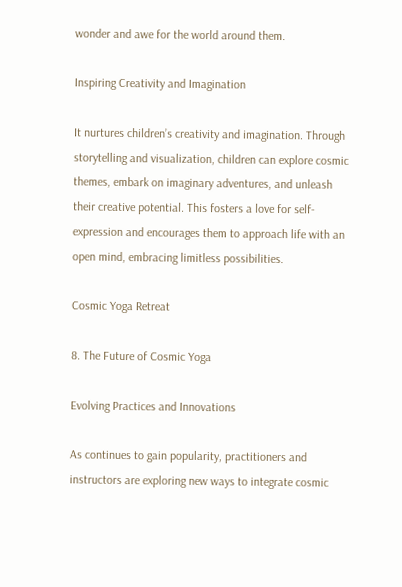wonder and awe for the world around them.

Inspiring Creativity and Imagination

It nurtures children’s creativity and imagination. Through storytelling and visualization, children can explore cosmic themes, embark on imaginary adventures, and unleash their creative potential. This fosters a love for self-expression and encourages them to approach life with an open mind, embracing limitless possibilities.

Cosmic Yoga Retreat

8. The Future of Cosmic Yoga

Evolving Practices and Innovations

As continues to gain popularity, practitioners and instructors are exploring new ways to integrate cosmic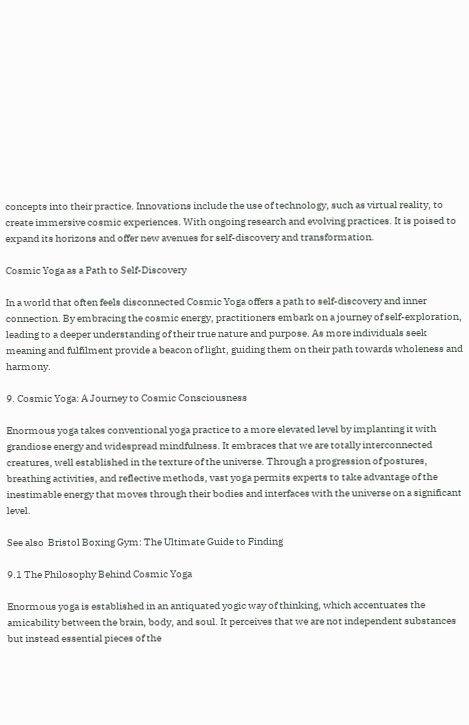concepts into their practice. Innovations include the use of technology, such as virtual reality, to create immersive cosmic experiences. With ongoing research and evolving practices. It is poised to expand its horizons and offer new avenues for self-discovery and transformation.

Cosmic Yoga as a Path to Self-Discovery

In a world that often feels disconnected Cosmic Yoga offers a path to self-discovery and inner connection. By embracing the cosmic energy, practitioners embark on a journey of self-exploration, leading to a deeper understanding of their true nature and purpose. As more individuals seek meaning and fulfilment provide a beacon of light, guiding them on their path towards wholeness and harmony.

9. Cosmic Yoga: A Journey to Cosmic Consciousness

Enormous yoga takes conventional yoga practice to a more elevated level by implanting it with grandiose energy and widespread mindfulness. It embraces that we are totally interconnected creatures, well established in the texture of the universe. Through a progression of postures, breathing activities, and reflective methods, vast yoga permits experts to take advantage of the inestimable energy that moves through their bodies and interfaces with the universe on a significant level.

See also  Bristol Boxing Gym: The Ultimate Guide to Finding

9.1 The Philosophy Behind Cosmic Yoga

Enormous yoga is established in an antiquated yogic way of thinking, which accentuates the amicability between the brain, body, and soul. It perceives that we are not independent substances but instead essential pieces of the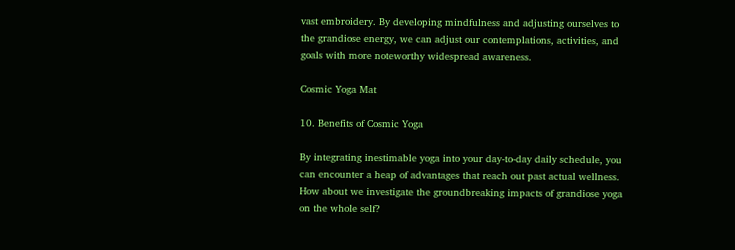vast embroidery. By developing mindfulness and adjusting ourselves to the grandiose energy, we can adjust our contemplations, activities, and goals with more noteworthy widespread awareness.

Cosmic Yoga Mat

10. Benefits of Cosmic Yoga

By integrating inestimable yoga into your day-to-day daily schedule, you can encounter a heap of advantages that reach out past actual wellness. How about we investigate the groundbreaking impacts of grandiose yoga on the whole self?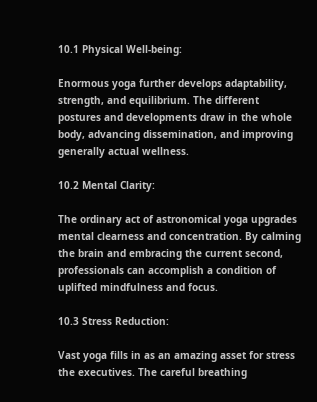10.1 Physical Well-being:

Enormous yoga further develops adaptability, strength, and equilibrium. The different postures and developments draw in the whole body, advancing dissemination, and improving generally actual wellness.

10.2 Mental Clarity:

The ordinary act of astronomical yoga upgrades mental clearness and concentration. By calming the brain and embracing the current second, professionals can accomplish a condition of uplifted mindfulness and focus.

10.3 Stress Reduction:

Vast yoga fills in as an amazing asset for stress the executives. The careful breathing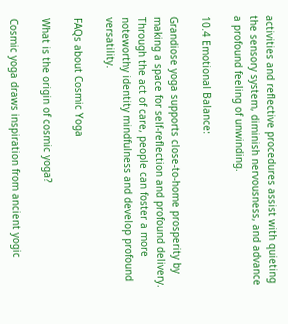activities and reflective procedures assist with quieting the sensory system, diminish nervousness, and advance a profound feeling of unwinding.

10.4 Emotional Balance:

Grandiose yoga supports close-to-home prosperity by making a space for self-reflection and profound delivery. Through the act of care, people can foster a more noteworthy identity mindfulness and develop profound versatility.

FAQs about Cosmic Yoga

What is the origin of cosmic yoga?

Cosmic yoga draws inspiration from ancient yogic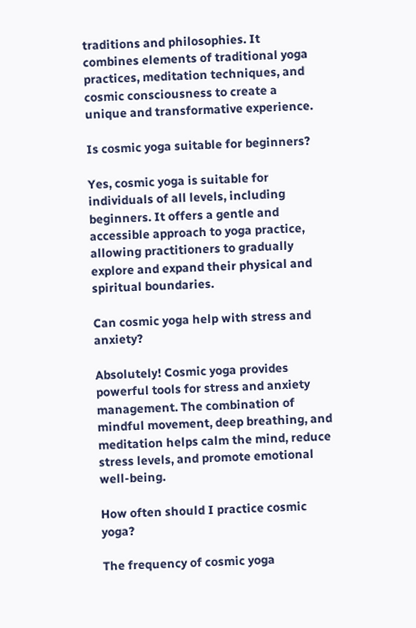traditions and philosophies. It combines elements of traditional yoga practices, meditation techniques, and cosmic consciousness to create a unique and transformative experience.

Is cosmic yoga suitable for beginners?

Yes, cosmic yoga is suitable for individuals of all levels, including beginners. It offers a gentle and accessible approach to yoga practice, allowing practitioners to gradually explore and expand their physical and spiritual boundaries.

Can cosmic yoga help with stress and anxiety?

Absolutely! Cosmic yoga provides powerful tools for stress and anxiety management. The combination of mindful movement, deep breathing, and meditation helps calm the mind, reduce stress levels, and promote emotional well-being.

How often should I practice cosmic yoga?

The frequency of cosmic yoga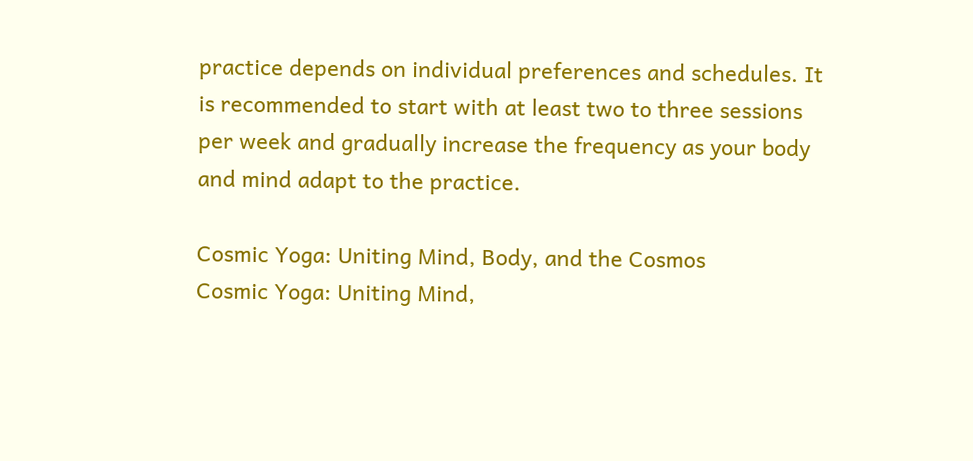practice depends on individual preferences and schedules. It is recommended to start with at least two to three sessions per week and gradually increase the frequency as your body and mind adapt to the practice.

Cosmic Yoga: Uniting Mind, Body, and the Cosmos
Cosmic Yoga: Uniting Mind,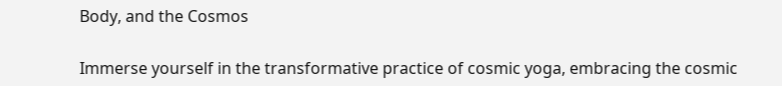Body, and the Cosmos

Immerse yourself in the transformative practice of cosmic yoga, embracing the cosmic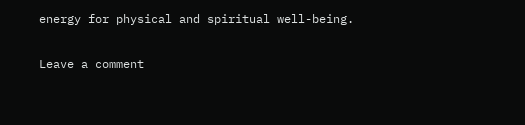energy for physical and spiritual well-being.

Leave a comment